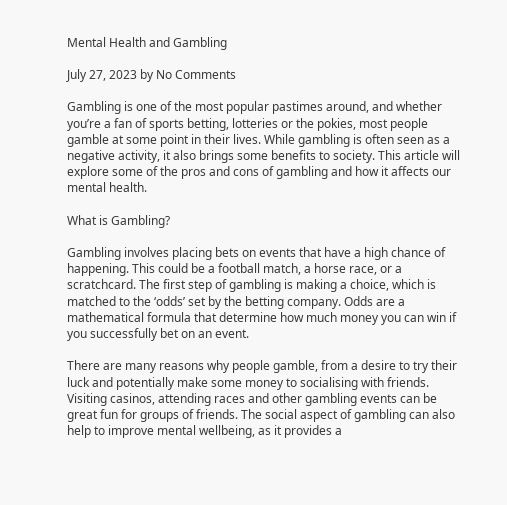Mental Health and Gambling

July 27, 2023 by No Comments

Gambling is one of the most popular pastimes around, and whether you’re a fan of sports betting, lotteries or the pokies, most people gamble at some point in their lives. While gambling is often seen as a negative activity, it also brings some benefits to society. This article will explore some of the pros and cons of gambling and how it affects our mental health.

What is Gambling?

Gambling involves placing bets on events that have a high chance of happening. This could be a football match, a horse race, or a scratchcard. The first step of gambling is making a choice, which is matched to the ‘odds’ set by the betting company. Odds are a mathematical formula that determine how much money you can win if you successfully bet on an event.

There are many reasons why people gamble, from a desire to try their luck and potentially make some money to socialising with friends. Visiting casinos, attending races and other gambling events can be great fun for groups of friends. The social aspect of gambling can also help to improve mental wellbeing, as it provides a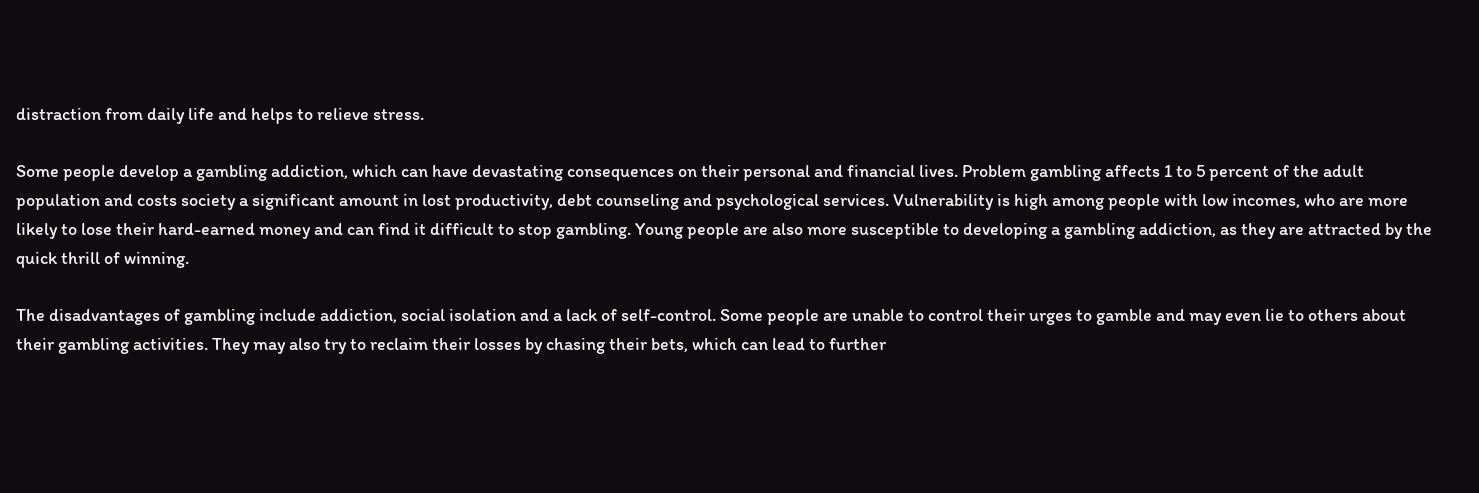distraction from daily life and helps to relieve stress.

Some people develop a gambling addiction, which can have devastating consequences on their personal and financial lives. Problem gambling affects 1 to 5 percent of the adult population and costs society a significant amount in lost productivity, debt counseling and psychological services. Vulnerability is high among people with low incomes, who are more likely to lose their hard-earned money and can find it difficult to stop gambling. Young people are also more susceptible to developing a gambling addiction, as they are attracted by the quick thrill of winning.

The disadvantages of gambling include addiction, social isolation and a lack of self-control. Some people are unable to control their urges to gamble and may even lie to others about their gambling activities. They may also try to reclaim their losses by chasing their bets, which can lead to further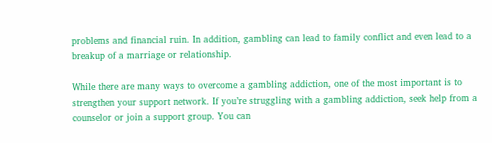problems and financial ruin. In addition, gambling can lead to family conflict and even lead to a breakup of a marriage or relationship.

While there are many ways to overcome a gambling addiction, one of the most important is to strengthen your support network. If you’re struggling with a gambling addiction, seek help from a counselor or join a support group. You can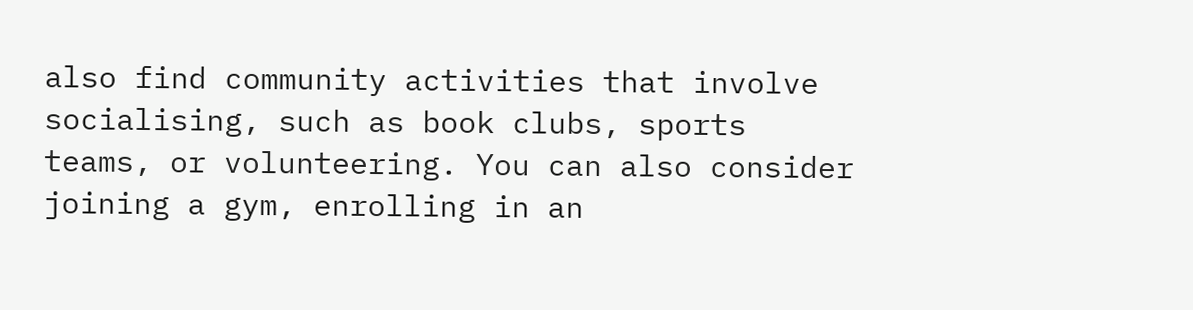also find community activities that involve socialising, such as book clubs, sports teams, or volunteering. You can also consider joining a gym, enrolling in an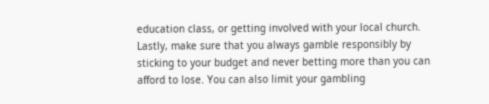education class, or getting involved with your local church. Lastly, make sure that you always gamble responsibly by sticking to your budget and never betting more than you can afford to lose. You can also limit your gambling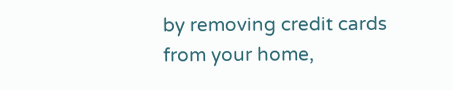by removing credit cards from your home,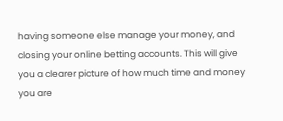having someone else manage your money, and closing your online betting accounts. This will give you a clearer picture of how much time and money you are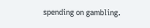spending on gambling.